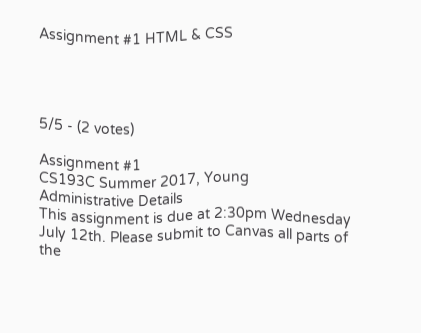Assignment #1 HTML & CSS




5/5 - (2 votes)

Assignment #1
CS193C Summer 2017, Young
Administrative Details
This assignment is due at 2:30pm Wednesday July 12th. Please submit to Canvas all parts of
the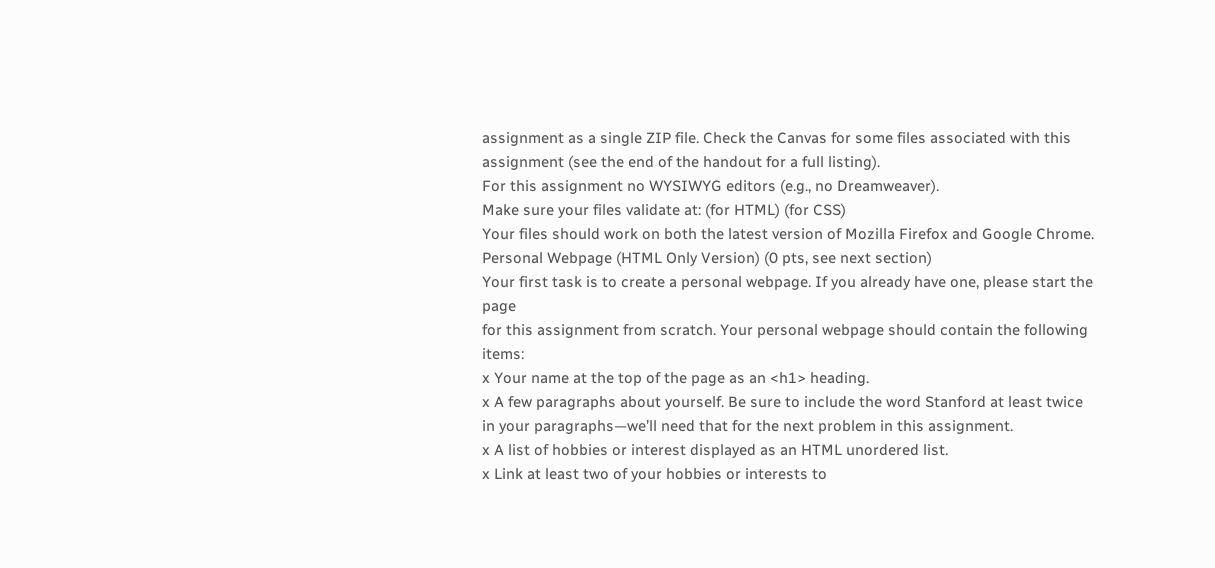assignment as a single ZIP file. Check the Canvas for some files associated with this
assignment (see the end of the handout for a full listing).
For this assignment no WYSIWYG editors (e.g., no Dreamweaver).
Make sure your files validate at: (for HTML) (for CSS)
Your files should work on both the latest version of Mozilla Firefox and Google Chrome.
Personal Webpage (HTML Only Version) (0 pts, see next section)
Your first task is to create a personal webpage. If you already have one, please start the page
for this assignment from scratch. Your personal webpage should contain the following items:
x Your name at the top of the page as an <h1> heading.
x A few paragraphs about yourself. Be sure to include the word Stanford at least twice
in your paragraphs—we’ll need that for the next problem in this assignment.
x A list of hobbies or interest displayed as an HTML unordered list.
x Link at least two of your hobbies or interests to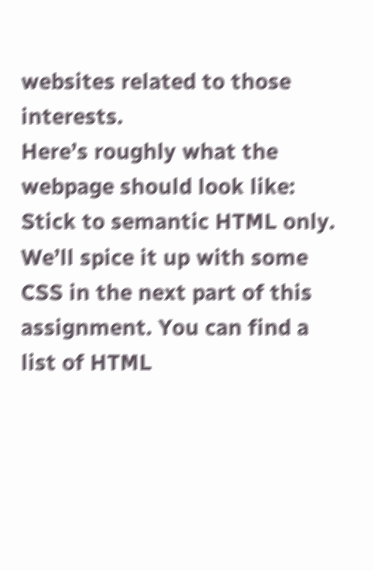websites related to those interests.
Here’s roughly what the webpage should look like:
Stick to semantic HTML only. We’ll spice it up with some CSS in the next part of this
assignment. You can find a list of HTML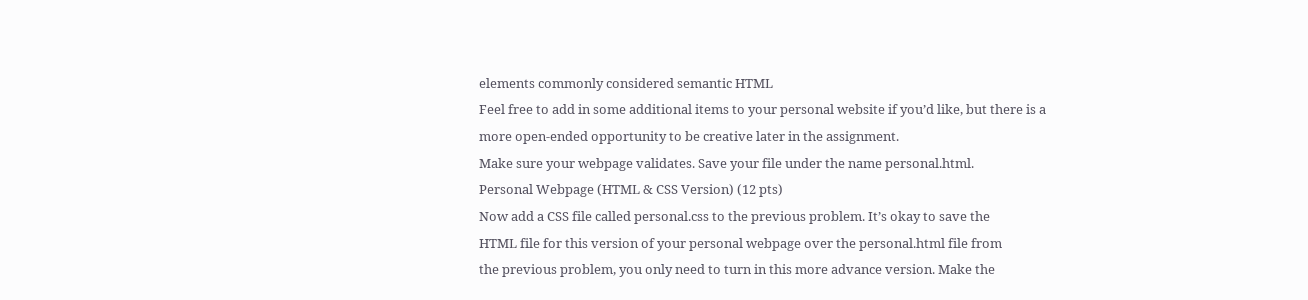elements commonly considered semantic HTML
Feel free to add in some additional items to your personal website if you’d like, but there is a
more open-ended opportunity to be creative later in the assignment.
Make sure your webpage validates. Save your file under the name personal.html.
Personal Webpage (HTML & CSS Version) (12 pts)
Now add a CSS file called personal.css to the previous problem. It’s okay to save the
HTML file for this version of your personal webpage over the personal.html file from
the previous problem, you only need to turn in this more advance version. Make the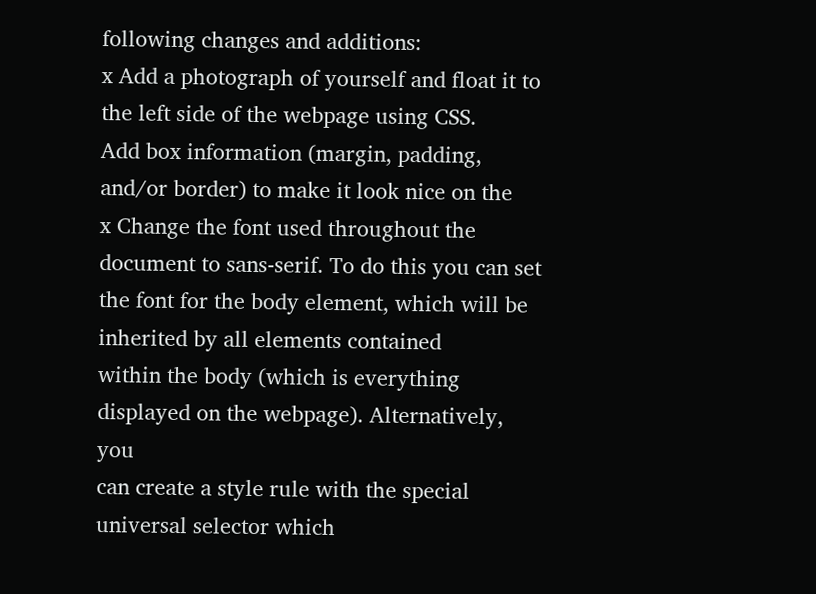following changes and additions:
x Add a photograph of yourself and float it to the left side of the webpage using CSS.
Add box information (margin, padding, and/or border) to make it look nice on the
x Change the font used throughout the document to sans-serif. To do this you can set
the font for the body element, which will be inherited by all elements contained
within the body (which is everything displayed on the webpage). Alternatively, you
can create a style rule with the special universal selector which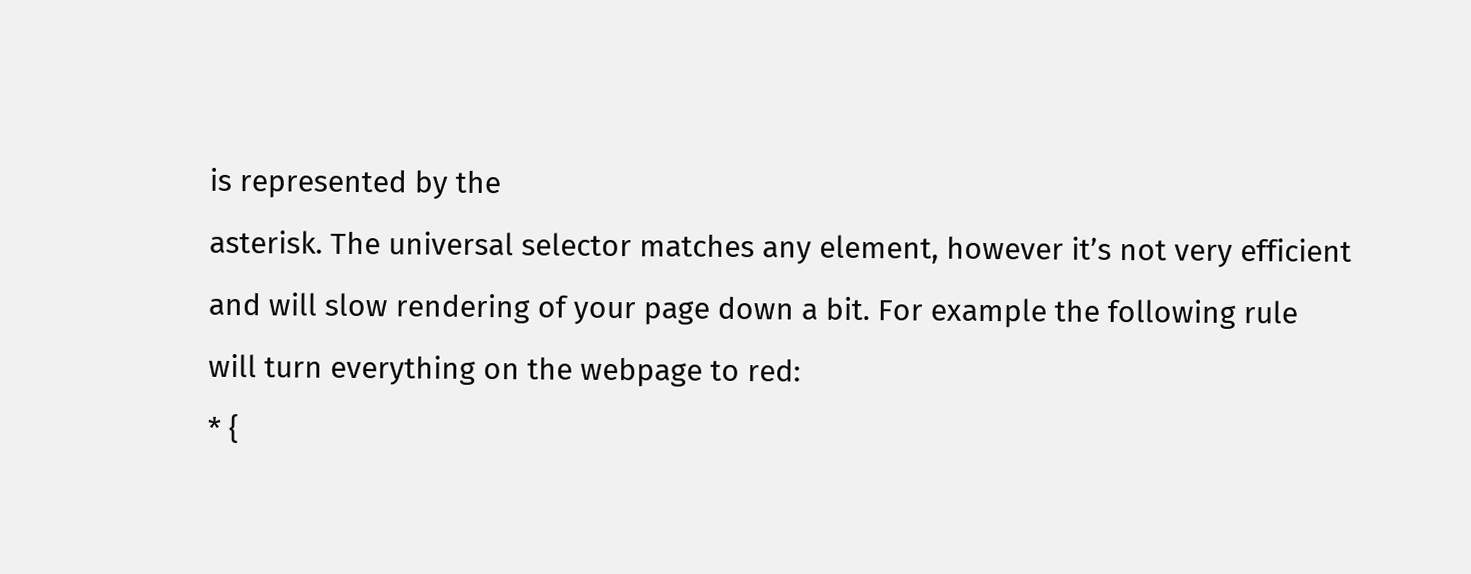is represented by the
asterisk. The universal selector matches any element, however it’s not very efficient
and will slow rendering of your page down a bit. For example the following rule
will turn everything on the webpage to red:
* {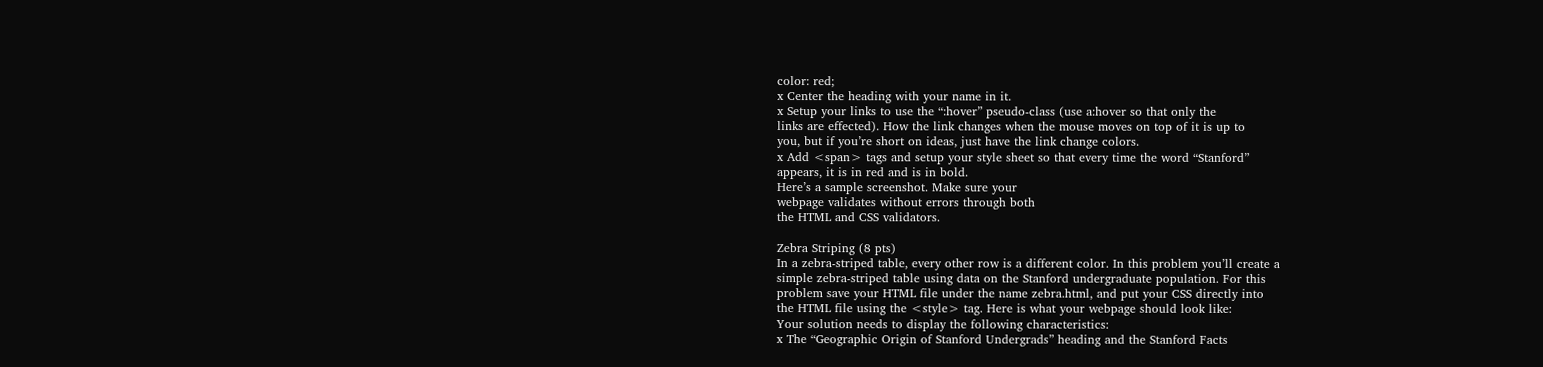color: red;
x Center the heading with your name in it.
x Setup your links to use the “:hover” pseudo-class (use a:hover so that only the
links are effected). How the link changes when the mouse moves on top of it is up to
you, but if you’re short on ideas, just have the link change colors.
x Add <span> tags and setup your style sheet so that every time the word “Stanford”
appears, it is in red and is in bold.
Here’s a sample screenshot. Make sure your
webpage validates without errors through both
the HTML and CSS validators.

Zebra Striping (8 pts)
In a zebra-striped table, every other row is a different color. In this problem you’ll create a
simple zebra-striped table using data on the Stanford undergraduate population. For this
problem save your HTML file under the name zebra.html, and put your CSS directly into
the HTML file using the <style> tag. Here is what your webpage should look like:
Your solution needs to display the following characteristics:
x The “Geographic Origin of Stanford Undergrads” heading and the Stanford Facts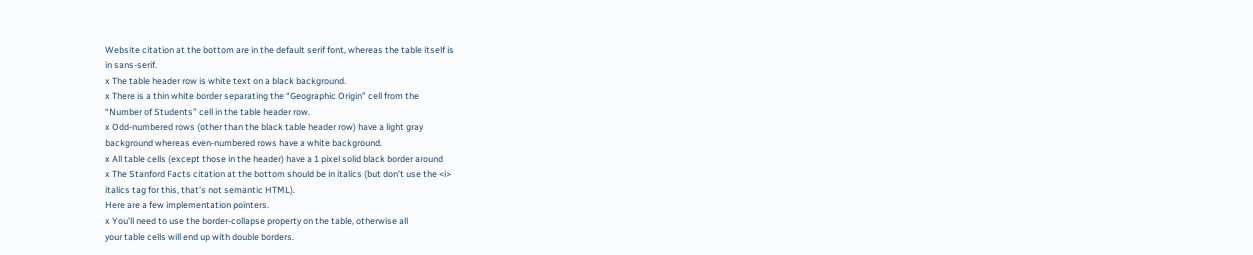Website citation at the bottom are in the default serif font, whereas the table itself is
in sans-serif.
x The table header row is white text on a black background.
x There is a thin white border separating the “Geographic Origin” cell from the
“Number of Students” cell in the table header row.
x Odd-numbered rows (other than the black table header row) have a light gray
background whereas even-numbered rows have a white background.
x All table cells (except those in the header) have a 1 pixel solid black border around
x The Stanford Facts citation at the bottom should be in italics (but don’t use the <i>
italics tag for this, that’s not semantic HTML).
Here are a few implementation pointers.
x You’ll need to use the border-collapse property on the table, otherwise all
your table cells will end up with double borders.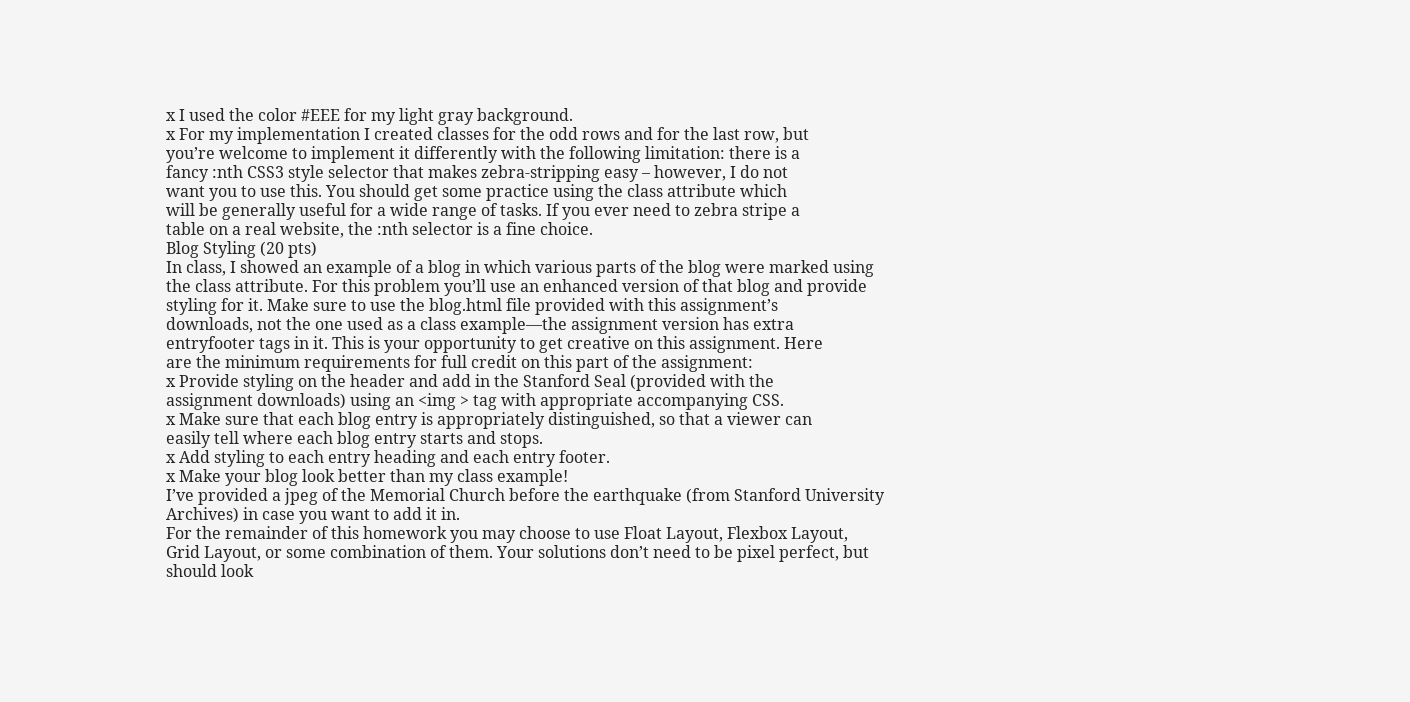x I used the color #EEE for my light gray background.
x For my implementation I created classes for the odd rows and for the last row, but
you’re welcome to implement it differently with the following limitation: there is a
fancy :nth CSS3 style selector that makes zebra-stripping easy – however, I do not
want you to use this. You should get some practice using the class attribute which
will be generally useful for a wide range of tasks. If you ever need to zebra stripe a
table on a real website, the :nth selector is a fine choice.
Blog Styling (20 pts)
In class, I showed an example of a blog in which various parts of the blog were marked using
the class attribute. For this problem you’ll use an enhanced version of that blog and provide
styling for it. Make sure to use the blog.html file provided with this assignment’s
downloads, not the one used as a class example—the assignment version has extra
entryfooter tags in it. This is your opportunity to get creative on this assignment. Here
are the minimum requirements for full credit on this part of the assignment:
x Provide styling on the header and add in the Stanford Seal (provided with the
assignment downloads) using an <img > tag with appropriate accompanying CSS.
x Make sure that each blog entry is appropriately distinguished, so that a viewer can
easily tell where each blog entry starts and stops.
x Add styling to each entry heading and each entry footer.
x Make your blog look better than my class example!
I’ve provided a jpeg of the Memorial Church before the earthquake (from Stanford University
Archives) in case you want to add it in.
For the remainder of this homework you may choose to use Float Layout, Flexbox Layout,
Grid Layout, or some combination of them. Your solutions don’t need to be pixel perfect, but
should look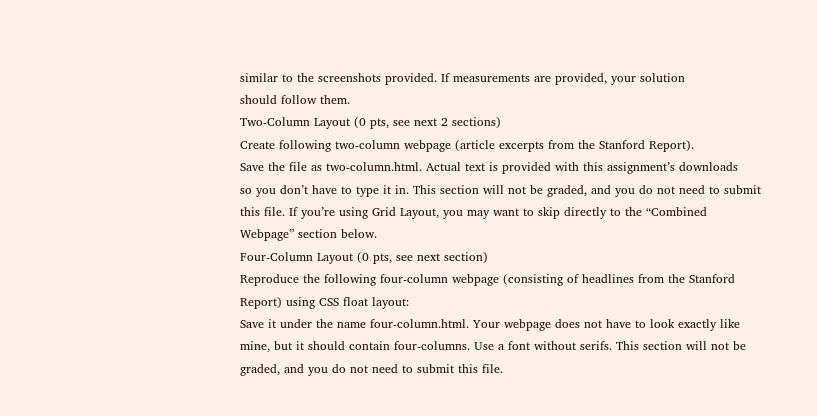similar to the screenshots provided. If measurements are provided, your solution
should follow them.
Two-Column Layout (0 pts, see next 2 sections)
Create following two-column webpage (article excerpts from the Stanford Report).
Save the file as two-column.html. Actual text is provided with this assignment’s downloads
so you don’t have to type it in. This section will not be graded, and you do not need to submit
this file. If you’re using Grid Layout, you may want to skip directly to the “Combined
Webpage” section below.
Four-Column Layout (0 pts, see next section)
Reproduce the following four-column webpage (consisting of headlines from the Stanford
Report) using CSS float layout:
Save it under the name four-column.html. Your webpage does not have to look exactly like
mine, but it should contain four-columns. Use a font without serifs. This section will not be
graded, and you do not need to submit this file.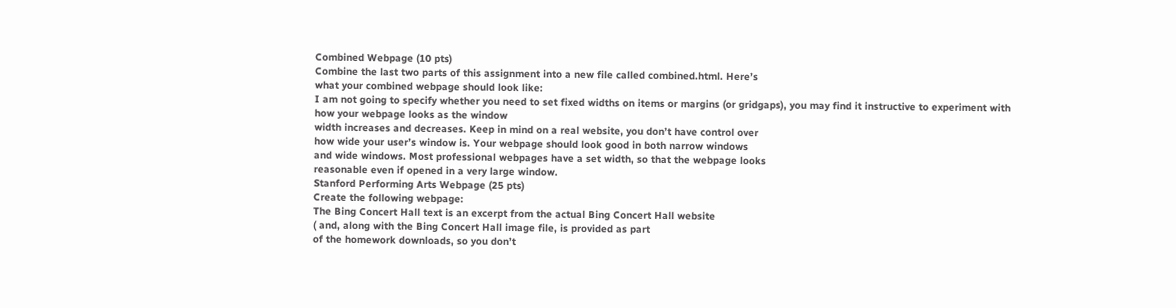Combined Webpage (10 pts)
Combine the last two parts of this assignment into a new file called combined.html. Here’s
what your combined webpage should look like:
I am not going to specify whether you need to set fixed widths on items or margins (or gridgaps), you may find it instructive to experiment with how your webpage looks as the window
width increases and decreases. Keep in mind on a real website, you don’t have control over
how wide your user’s window is. Your webpage should look good in both narrow windows
and wide windows. Most professional webpages have a set width, so that the webpage looks
reasonable even if opened in a very large window.
Stanford Performing Arts Webpage (25 pts)
Create the following webpage:
The Bing Concert Hall text is an excerpt from the actual Bing Concert Hall website
( and, along with the Bing Concert Hall image file, is provided as part
of the homework downloads, so you don’t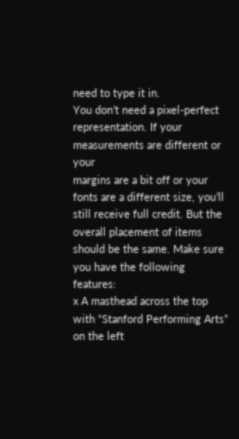need to type it in.
You don’t need a pixel-perfect representation. If your measurements are different or your
margins are a bit off or your fonts are a different size, you’ll still receive full credit. But the
overall placement of items should be the same. Make sure you have the following features:
x A masthead across the top with “Stanford Performing Arts” on the left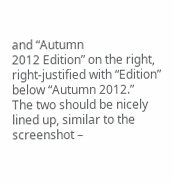and “Autumn
2012 Edition” on the right, right-justified with “Edition” below “Autumn 2012.”
The two should be nicely lined up, similar to the screenshot –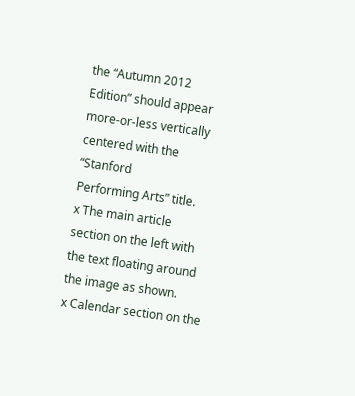the “Autumn 2012
Edition” should appear more-or-less vertically centered with the “Stanford
Performing Arts” title.
x The main article section on the left with the text floating around the image as shown.
x Calendar section on the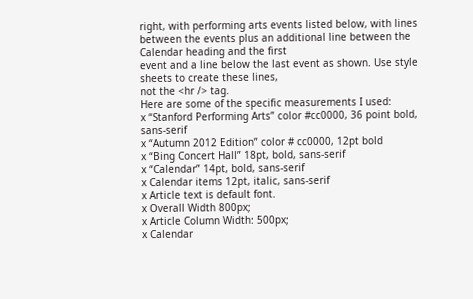right, with performing arts events listed below, with lines
between the events plus an additional line between the Calendar heading and the first
event and a line below the last event as shown. Use style sheets to create these lines,
not the <hr /> tag.
Here are some of the specific measurements I used:
x “Stanford Performing Arts” color #cc0000, 36 point bold, sans-serif
x “Autumn 2012 Edition” color # cc0000, 12pt bold
x “Bing Concert Hall” 18pt, bold, sans-serif
x “Calendar” 14pt, bold, sans-serif
x Calendar items 12pt, italic, sans-serif
x Article text is default font.
x Overall Width 800px;
x Article Column Width: 500px;
x Calendar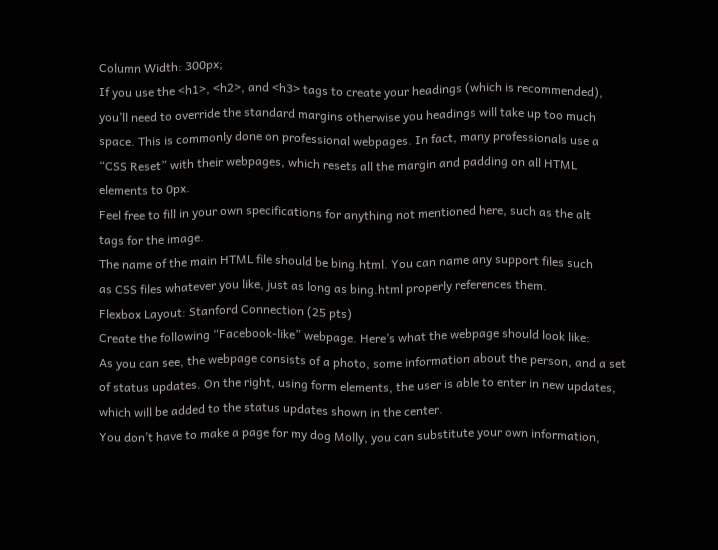Column Width: 300px;
If you use the <h1>, <h2>, and <h3> tags to create your headings (which is recommended),
you’ll need to override the standard margins otherwise you headings will take up too much
space. This is commonly done on professional webpages. In fact, many professionals use a
“CSS Reset” with their webpages, which resets all the margin and padding on all HTML
elements to 0px.
Feel free to fill in your own specifications for anything not mentioned here, such as the alt
tags for the image.
The name of the main HTML file should be bing.html. You can name any support files such
as CSS files whatever you like, just as long as bing.html properly references them.
Flexbox Layout: Stanford Connection (25 pts)
Create the following “Facebook-like” webpage. Here’s what the webpage should look like:
As you can see, the webpage consists of a photo, some information about the person, and a set
of status updates. On the right, using form elements, the user is able to enter in new updates,
which will be added to the status updates shown in the center.
You don’t have to make a page for my dog Molly, you can substitute your own information,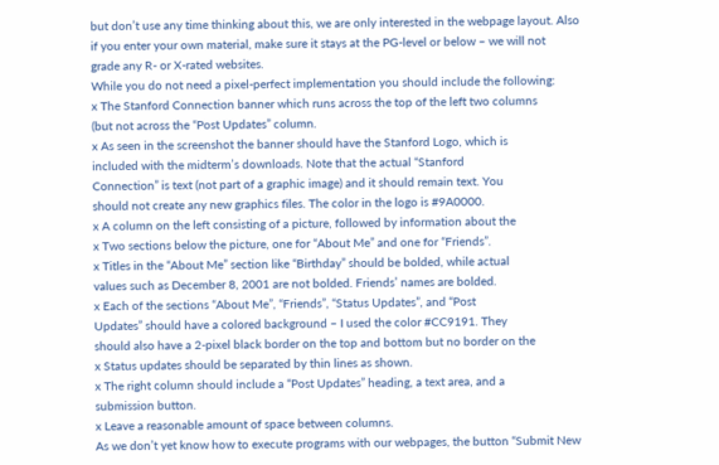but don’t use any time thinking about this, we are only interested in the webpage layout. Also
if you enter your own material, make sure it stays at the PG-level or below – we will not
grade any R- or X-rated websites.
While you do not need a pixel-perfect implementation you should include the following:
x The Stanford Connection banner which runs across the top of the left two columns
(but not across the “Post Updates” column.
x As seen in the screenshot the banner should have the Stanford Logo, which is
included with the midterm’s downloads. Note that the actual “Stanford
Connection” is text (not part of a graphic image) and it should remain text. You
should not create any new graphics files. The color in the logo is #9A0000.
x A column on the left consisting of a picture, followed by information about the
x Two sections below the picture, one for “About Me” and one for “Friends”.
x Titles in the “About Me” section like “Birthday” should be bolded, while actual
values such as December 8, 2001 are not bolded. Friends’ names are bolded.
x Each of the sections “About Me”, “Friends”, “Status Updates”, and “Post
Updates” should have a colored background – I used the color #CC9191. They
should also have a 2-pixel black border on the top and bottom but no border on the
x Status updates should be separated by thin lines as shown.
x The right column should include a “Post Updates” heading, a text area, and a
submission button.
x Leave a reasonable amount of space between columns.
As we don’t yet know how to execute programs with our webpages, the button “Submit New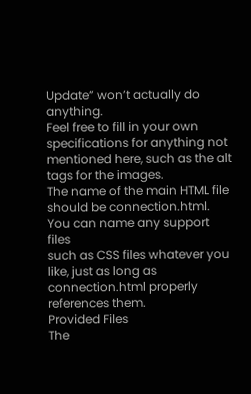Update” won’t actually do anything.
Feel free to fill in your own specifications for anything not mentioned here, such as the alt
tags for the images.
The name of the main HTML file should be connection.html. You can name any support files
such as CSS files whatever you like, just as long as connection.html properly references them.
Provided Files
The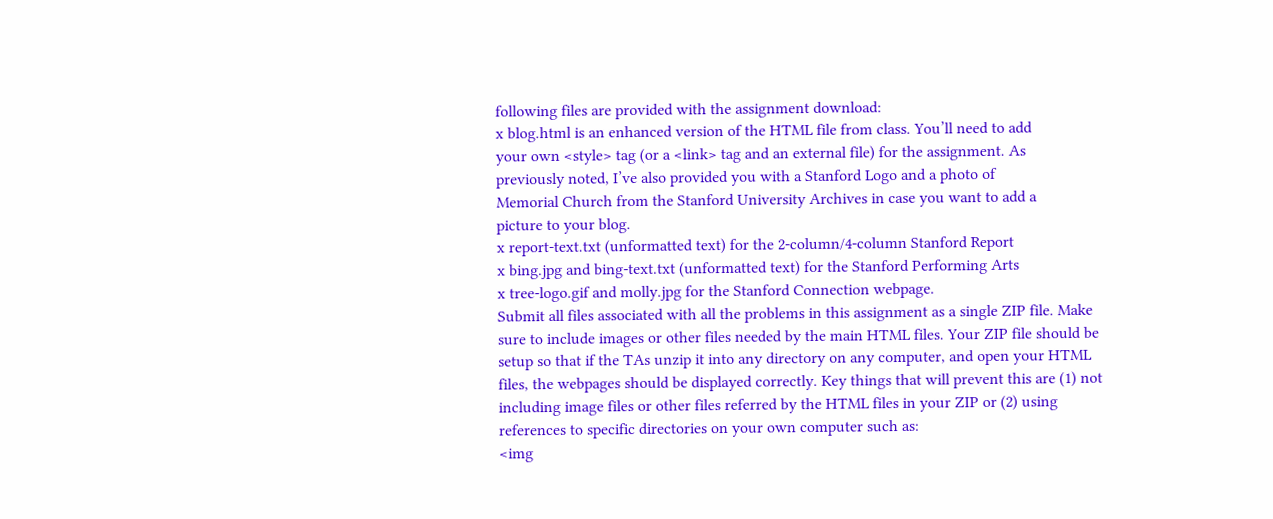following files are provided with the assignment download:
x blog.html is an enhanced version of the HTML file from class. You’ll need to add
your own <style> tag (or a <link> tag and an external file) for the assignment. As
previously noted, I’ve also provided you with a Stanford Logo and a photo of
Memorial Church from the Stanford University Archives in case you want to add a
picture to your blog.
x report-text.txt (unformatted text) for the 2-column/4-column Stanford Report
x bing.jpg and bing-text.txt (unformatted text) for the Stanford Performing Arts
x tree-logo.gif and molly.jpg for the Stanford Connection webpage.
Submit all files associated with all the problems in this assignment as a single ZIP file. Make
sure to include images or other files needed by the main HTML files. Your ZIP file should be
setup so that if the TAs unzip it into any directory on any computer, and open your HTML
files, the webpages should be displayed correctly. Key things that will prevent this are (1) not
including image files or other files referred by the HTML files in your ZIP or (2) using
references to specific directories on your own computer such as:
<img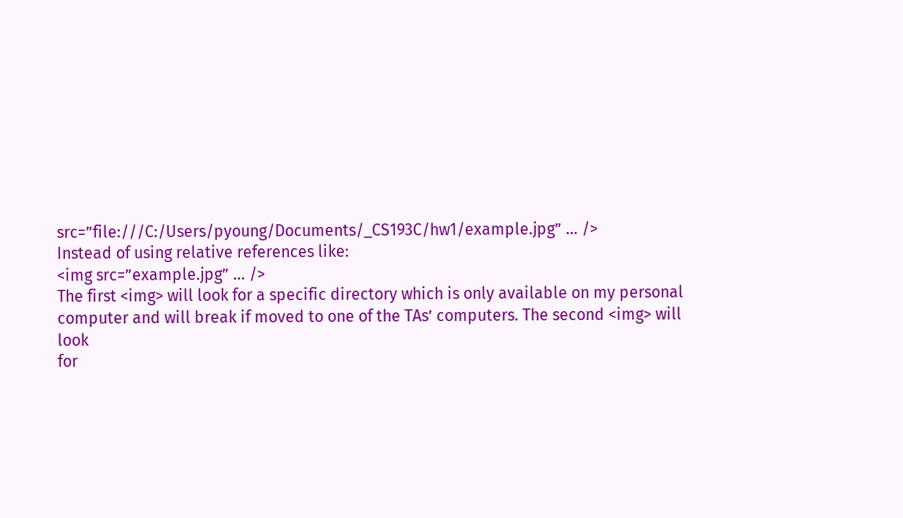src=”file:///C:/Users/pyoung/Documents/_CS193C/hw1/example.jpg” … />
Instead of using relative references like:
<img src=”example.jpg” … />
The first <img> will look for a specific directory which is only available on my personal
computer and will break if moved to one of the TAs’ computers. The second <img> will look
for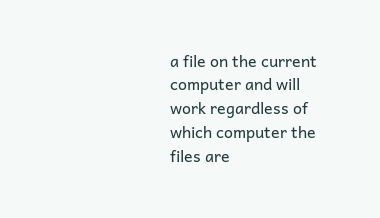a file on the current computer and will work regardless of which computer the files are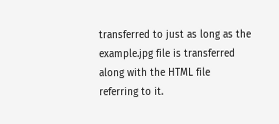transferred to just as long as the example.jpg file is transferred along with the HTML file
referring to it.